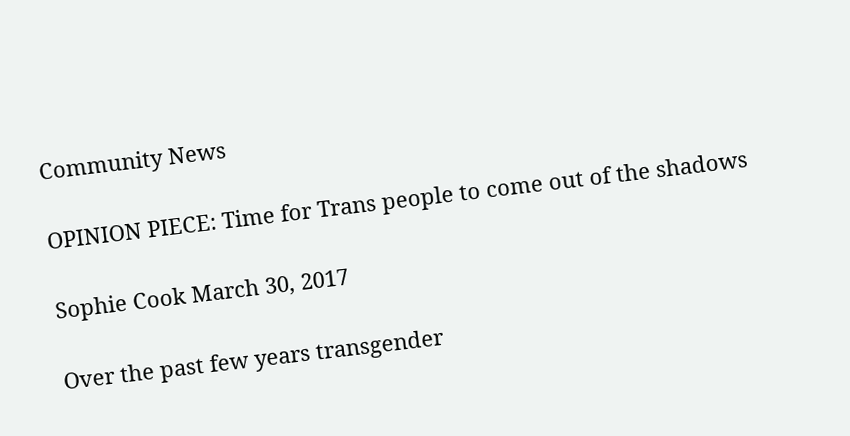Community News

OPINION PIECE: Time for Trans people to come out of the shadows

Sophie Cook March 30, 2017

Over the past few years transgender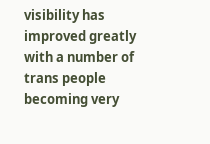visibility has improved greatly with a number of trans people becoming very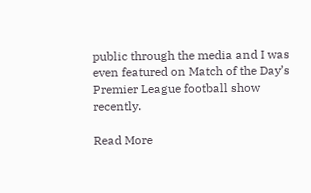public through the media and I was even featured on Match of the Day’s Premier League football show recently.

Read More